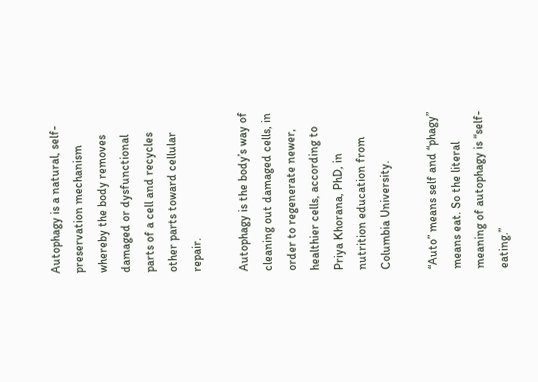Autophagy is a natural, self-preservation mechanism whereby the body removes damaged or dysfunctional parts of a cell and recycles other parts toward cellular repair.

Autophagy is the body’s way of cleaning out damaged cells, in order to regenerate newer, healthier cells, according to Priya Khorana, PhD, in nutrition education from Columbia University.

“Auto” means self and “phagy” means eat. So the literal meaning of autophagy is “self-eating.”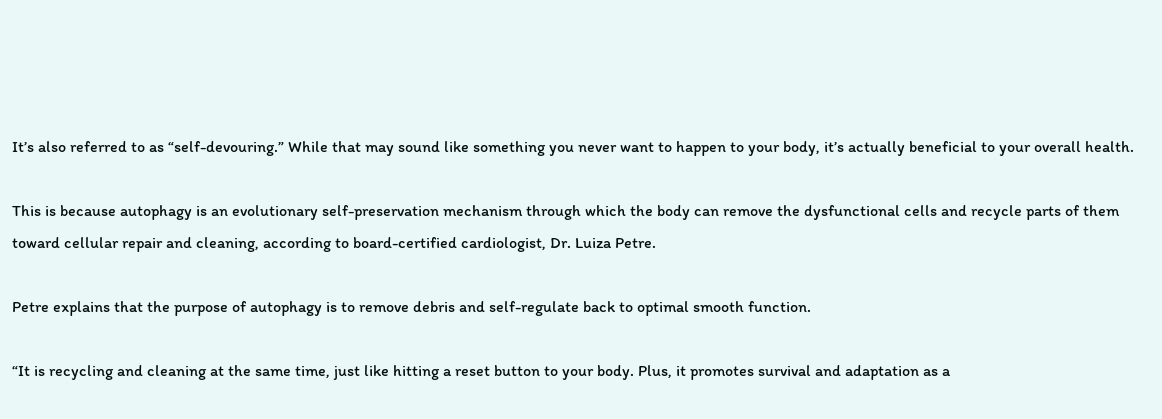It’s also referred to as “self-devouring.” While that may sound like something you never want to happen to your body, it’s actually beneficial to your overall health.

This is because autophagy is an evolutionary self-preservation mechanism through which the body can remove the dysfunctional cells and recycle parts of them toward cellular repair and cleaning, according to board-certified cardiologist, Dr. Luiza Petre.

Petre explains that the purpose of autophagy is to remove debris and self-regulate back to optimal smooth function.

“It is recycling and cleaning at the same time, just like hitting a reset button to your body. Plus, it promotes survival and adaptation as a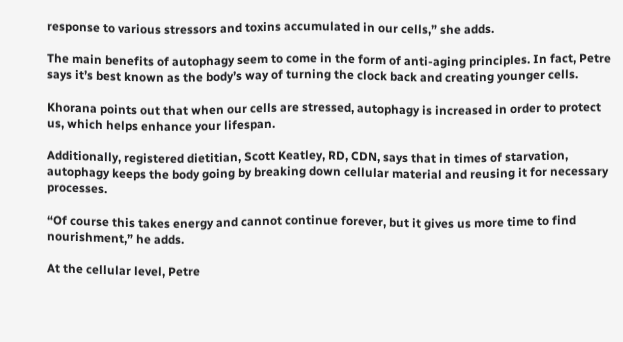response to various stressors and toxins accumulated in our cells,” she adds.

The main benefits of autophagy seem to come in the form of anti-aging principles. In fact, Petre says it’s best known as the body’s way of turning the clock back and creating younger cells.

Khorana points out that when our cells are stressed, autophagy is increased in order to protect us, which helps enhance your lifespan.

Additionally, registered dietitian, Scott Keatley, RD, CDN, says that in times of starvation, autophagy keeps the body going by breaking down cellular material and reusing it for necessary processes.

“Of course this takes energy and cannot continue forever, but it gives us more time to find nourishment,” he adds.

At the cellular level, Petre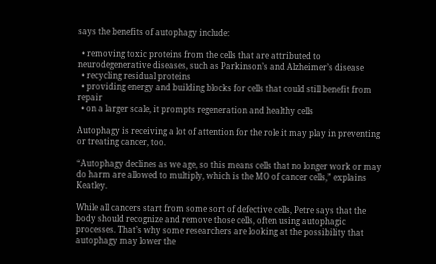says the benefits of autophagy include:

  • removing toxic proteins from the cells that are attributed to neurodegenerative diseases, such as Parkinson’s and Alzheimer’s disease
  • recycling residual proteins
  • providing energy and building blocks for cells that could still benefit from repair
  • on a larger scale, it prompts regeneration and healthy cells

Autophagy is receiving a lot of attention for the role it may play in preventing or treating cancer, too.

“Autophagy declines as we age, so this means cells that no longer work or may do harm are allowed to multiply, which is the MO of cancer cells,” explains Keatley.

While all cancers start from some sort of defective cells, Petre says that the body should recognize and remove those cells, often using autophagic processes. That’s why some researchers are looking at the possibility that autophagy may lower the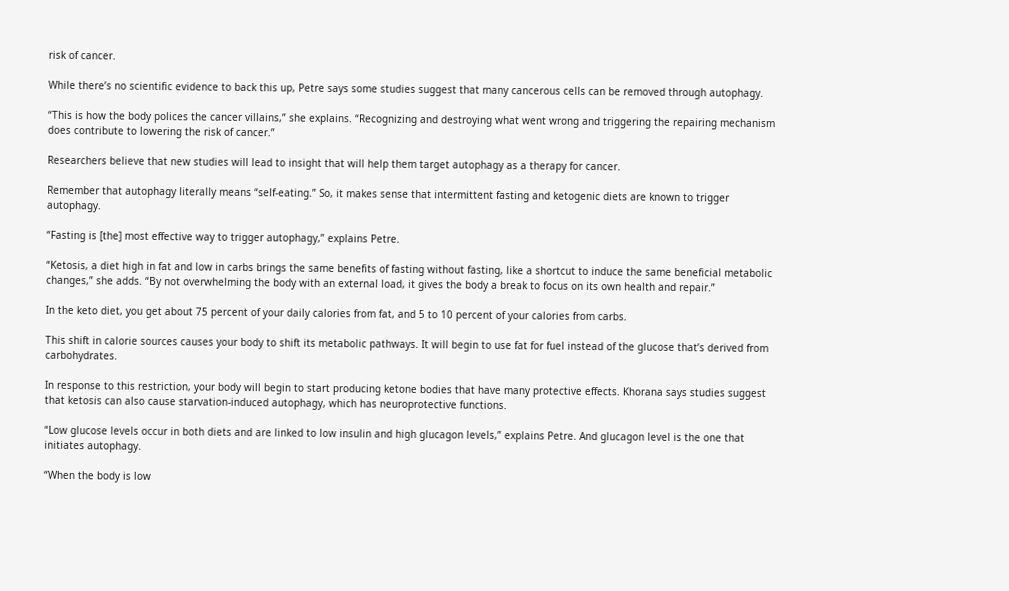risk of cancer.

While there’s no scientific evidence to back this up, Petre says some studies suggest that many cancerous cells can be removed through autophagy.

“This is how the body polices the cancer villains,” she explains. “Recognizing and destroying what went wrong and triggering the repairing mechanism does contribute to lowering the risk of cancer.”

Researchers believe that new studies will lead to insight that will help them target autophagy as a therapy for cancer.

Remember that autophagy literally means “self-eating.” So, it makes sense that intermittent fasting and ketogenic diets are known to trigger autophagy.

“Fasting is [the] most effective way to trigger autophagy,” explains Petre.

“Ketosis, a diet high in fat and low in carbs brings the same benefits of fasting without fasting, like a shortcut to induce the same beneficial metabolic changes,” she adds. “By not overwhelming the body with an external load, it gives the body a break to focus on its own health and repair.”

In the keto diet, you get about 75 percent of your daily calories from fat, and 5 to 10 percent of your calories from carbs.

This shift in calorie sources causes your body to shift its metabolic pathways. It will begin to use fat for fuel instead of the glucose that’s derived from carbohydrates.

In response to this restriction, your body will begin to start producing ketone bodies that have many protective effects. Khorana says studies suggest that ketosis can also cause starvation-induced autophagy, which has neuroprotective functions.

“Low glucose levels occur in both diets and are linked to low insulin and high glucagon levels,” explains Petre. And glucagon level is the one that initiates autophagy.

“When the body is low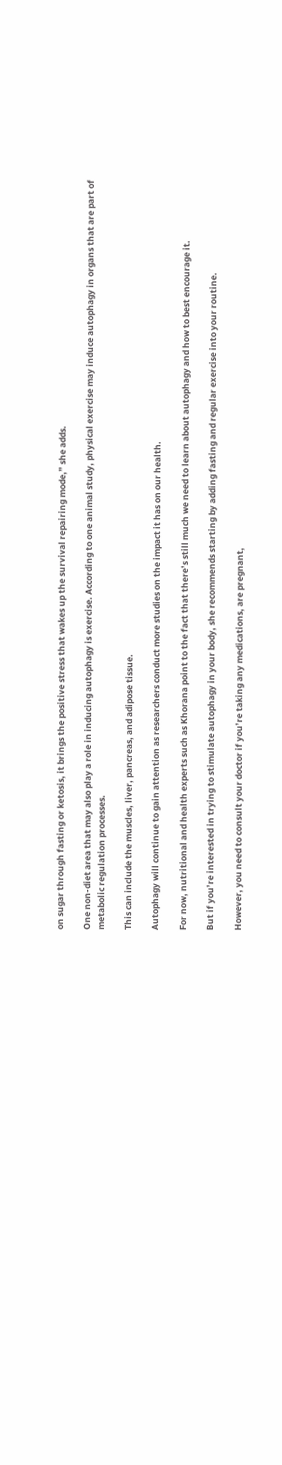on sugar through fasting or ketosis, it brings the positive stress that wakes up the survival repairing mode,” she adds.

One non-diet area that may also play a role in inducing autophagy is exercise. According to one animal study, physical exercise may induce autophagy in organs that are part of metabolic regulation processes.

This can include the muscles, liver, pancreas, and adipose tissue.

Autophagy will continue to gain attention as researchers conduct more studies on the impact it has on our health.

For now, nutritional and health experts such as Khorana point to the fact that there’s still much we need to learn about autophagy and how to best encourage it.

But if you’re interested in trying to stimulate autophagy in your body, she recommends starting by adding fasting and regular exercise into your routine.

However, you need to consult your doctor if you’re taking any medications, are pregnant,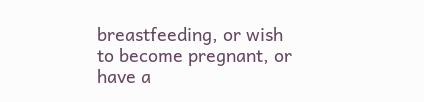breastfeeding, or wish to become pregnant, or have a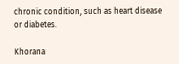chronic condition, such as heart disease or diabetes.

Khorana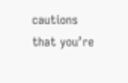cautions that you’re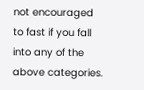not encouraged to fast if you fall into any of the above categories.